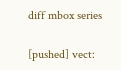diff mbox series

[pushed] vect: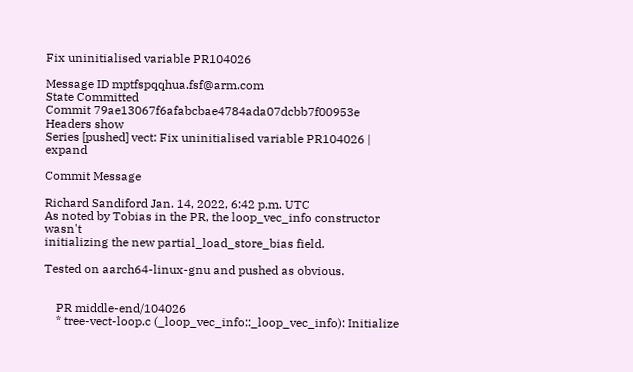Fix uninitialised variable PR104026

Message ID mptfspqqhua.fsf@arm.com
State Committed
Commit 79ae13067f6afabcbae4784ada07dcbb7f00953e
Headers show
Series [pushed] vect: Fix uninitialised variable PR104026 | expand

Commit Message

Richard Sandiford Jan. 14, 2022, 6:42 p.m. UTC
As noted by Tobias in the PR, the loop_vec_info constructor wasn't
initializing the new partial_load_store_bias field.

Tested on aarch64-linux-gnu and pushed as obvious.


    PR middle-end/104026
    * tree-vect-loop.c (_loop_vec_info::_loop_vec_info): Initialize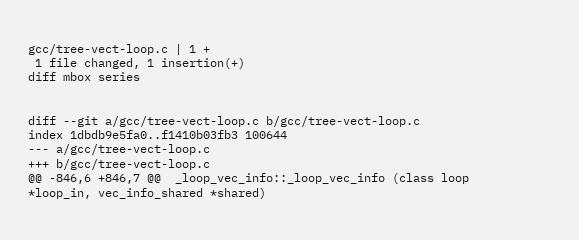gcc/tree-vect-loop.c | 1 +
 1 file changed, 1 insertion(+)
diff mbox series


diff --git a/gcc/tree-vect-loop.c b/gcc/tree-vect-loop.c
index 1dbdb9e5fa0..f1410b03fb3 100644
--- a/gcc/tree-vect-loop.c
+++ b/gcc/tree-vect-loop.c
@@ -846,6 +846,7 @@  _loop_vec_info::_loop_vec_info (class loop *loop_in, vec_info_shared *shared)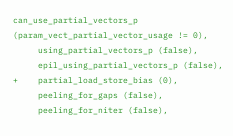can_use_partial_vectors_p (param_vect_partial_vector_usage != 0),
     using_partial_vectors_p (false),
     epil_using_partial_vectors_p (false),
+    partial_load_store_bias (0),
     peeling_for_gaps (false),
     peeling_for_niter (false),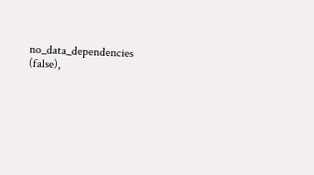no_data_dependencies (false),